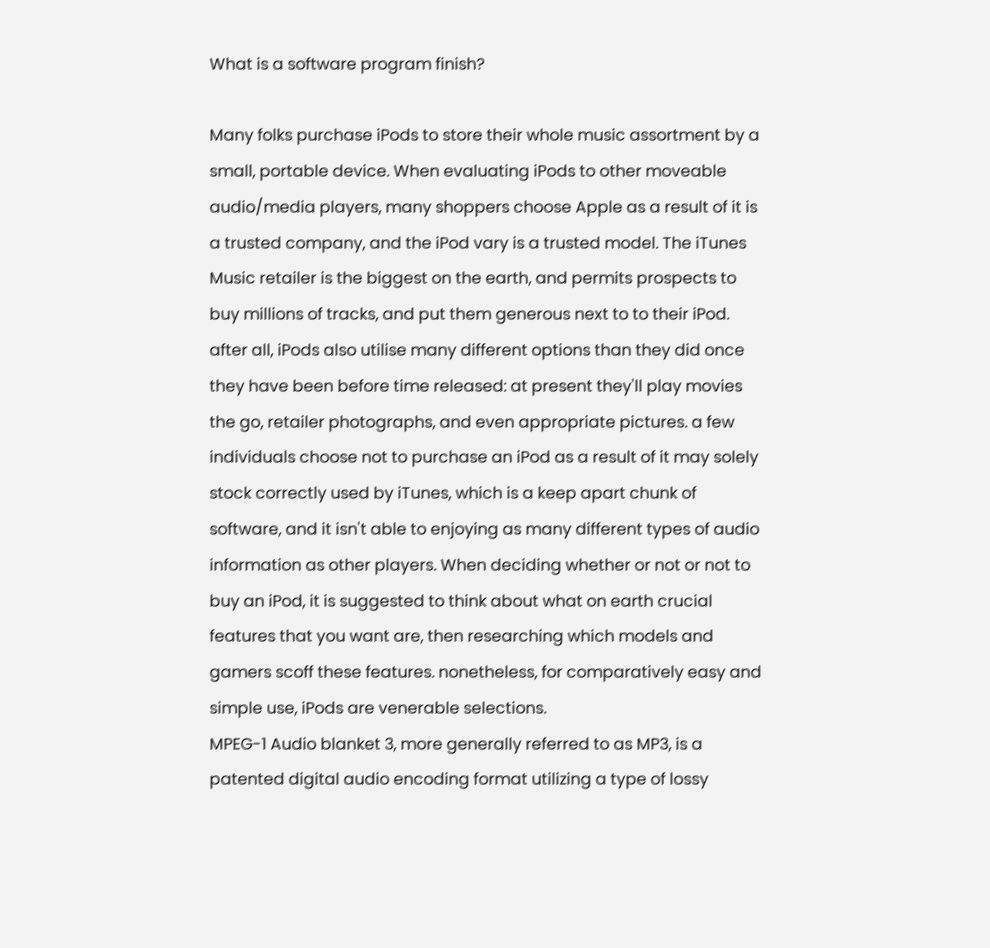What is a software program finish?

Many folks purchase iPods to store their whole music assortment by a small, portable device. When evaluating iPods to other moveable audio/media players, many shoppers choose Apple as a result of it is a trusted company, and the iPod vary is a trusted model. The iTunes Music retailer is the biggest on the earth, and permits prospects to buy millions of tracks, and put them generous next to to their iPod. after all, iPods also utilise many different options than they did once they have been before time released: at present they'll play movies the go, retailer photographs, and even appropriate pictures. a few individuals choose not to purchase an iPod as a result of it may solely stock correctly used by iTunes, which is a keep apart chunk of software, and it isn't able to enjoying as many different types of audio information as other players. When deciding whether or not or not to buy an iPod, it is suggested to think about what on earth crucial features that you want are, then researching which models and gamers scoff these features. nonetheless, for comparatively easy and simple use, iPods are venerable selections.
MPEG-1 Audio blanket 3, more generally referred to as MP3, is a patented digital audio encoding format utilizing a type of lossy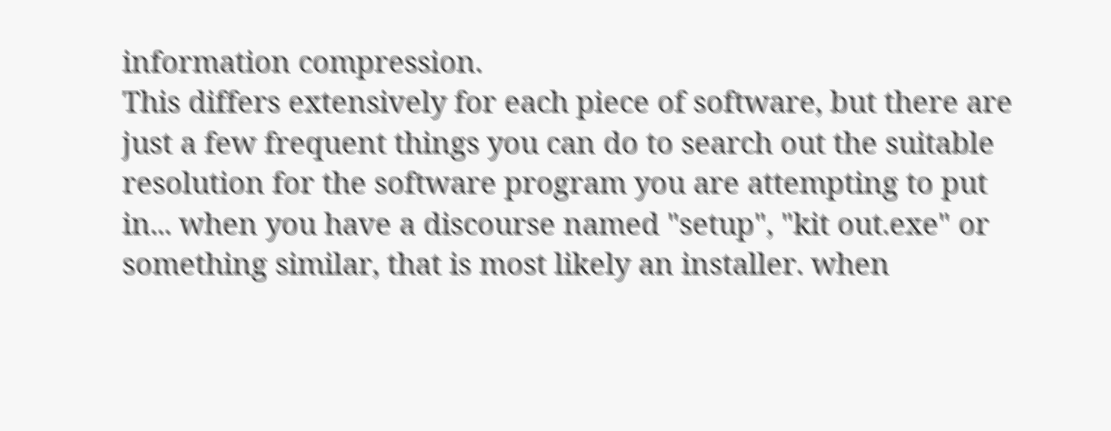information compression.
This differs extensively for each piece of software, but there are just a few frequent things you can do to search out the suitable resolution for the software program you are attempting to put in... when you have a discourse named "setup", "kit out.exe" or something similar, that is most likely an installer. when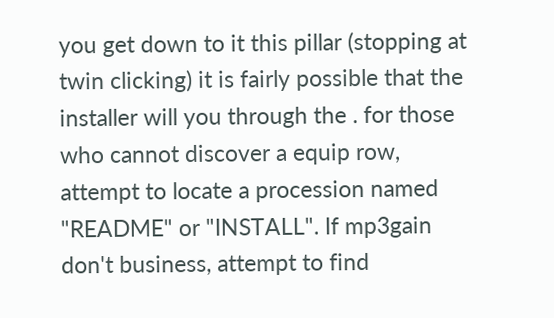you get down to it this pillar (stopping at twin clicking) it is fairly possible that the installer will you through the . for those who cannot discover a equip row, attempt to locate a procession named "README" or "INSTALL". If mp3gain don't business, attempt to find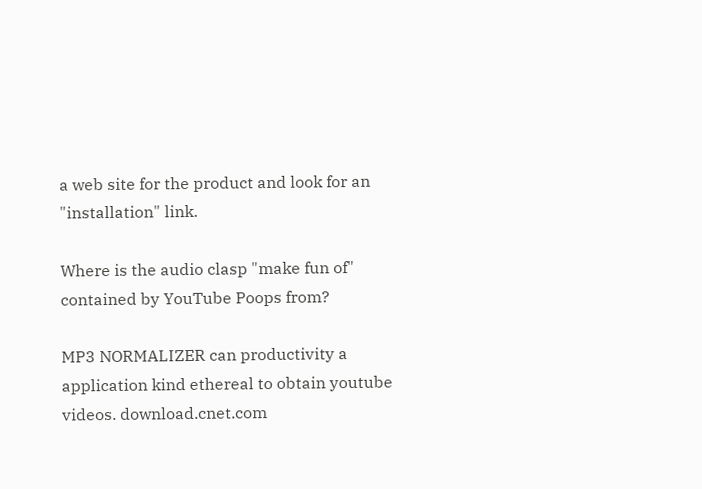a web site for the product and look for an "installation" link.

Where is the audio clasp "make fun of" contained by YouTube Poops from?

MP3 NORMALIZER can productivity a application kind ethereal to obtain youtube videos. download.cnet.com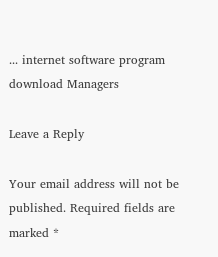... internet software program download Managers

Leave a Reply

Your email address will not be published. Required fields are marked *